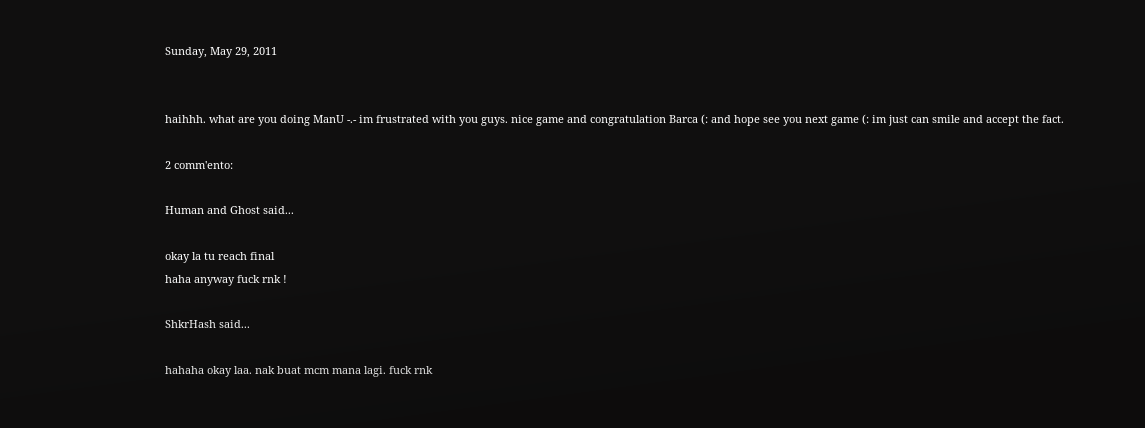Sunday, May 29, 2011


haihhh. what are you doing ManU -.- im frustrated with you guys. nice game and congratulation Barca (: and hope see you next game (: im just can smile and accept the fact.

2 comm'ento:

Human and Ghost said...

okay la tu reach final
haha anyway fuck rnk !

ShkrHash said...

hahaha okay laa. nak buat mcm mana lagi. fuck rnk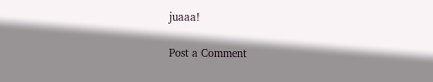juaaa!

Post a Comment